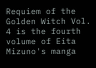Requiem of the Golden Witch Vol. 4 is the fourth volume of Eita Mizuno's manga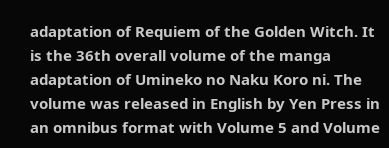adaptation of Requiem of the Golden Witch. It is the 36th overall volume of the manga adaptation of Umineko no Naku Koro ni. The volume was released in English by Yen Press in an omnibus format with Volume 5 and Volume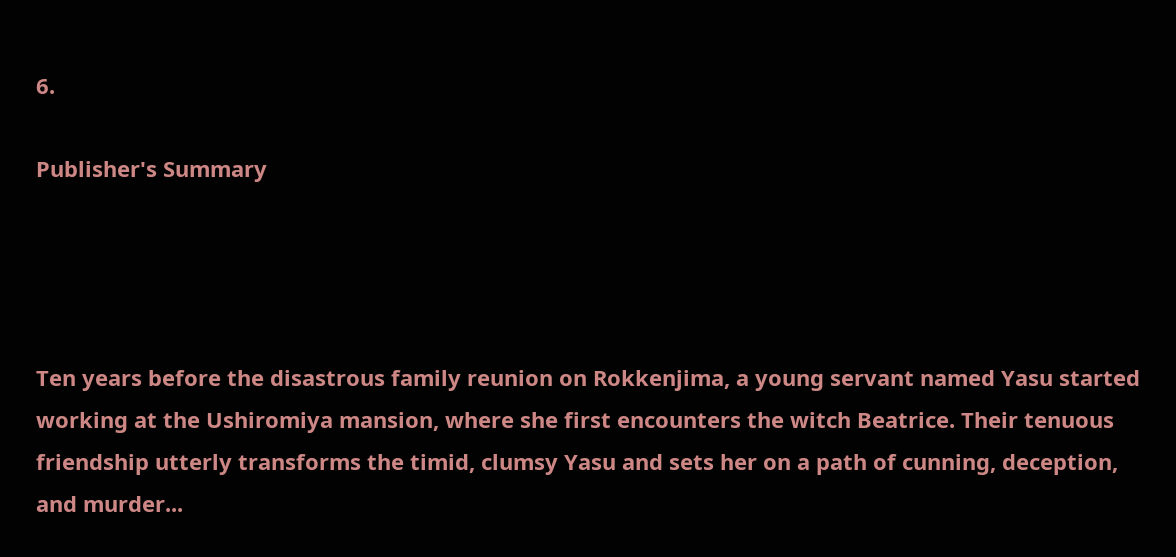6.

Publisher's Summary




Ten years before the disastrous family reunion on Rokkenjima, a young servant named Yasu started working at the Ushiromiya mansion, where she first encounters the witch Beatrice. Their tenuous friendship utterly transforms the timid, clumsy Yasu and sets her on a path of cunning, deception, and murder...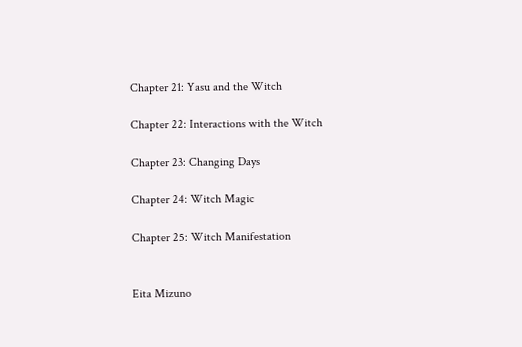Chapter 21: Yasu and the Witch

Chapter 22: Interactions with the Witch

Chapter 23: Changing Days

Chapter 24: Witch Magic

Chapter 25: Witch Manifestation


Eita Mizuno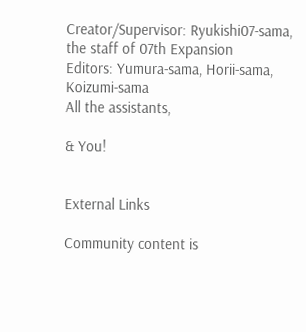Creator/Supervisor: Ryukishi07-sama, the staff of 07th Expansion
Editors: Yumura-sama, Horii-sama, Koizumi-sama
All the assistants,

& You!


External Links

Community content is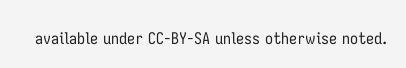available under CC-BY-SA unless otherwise noted.